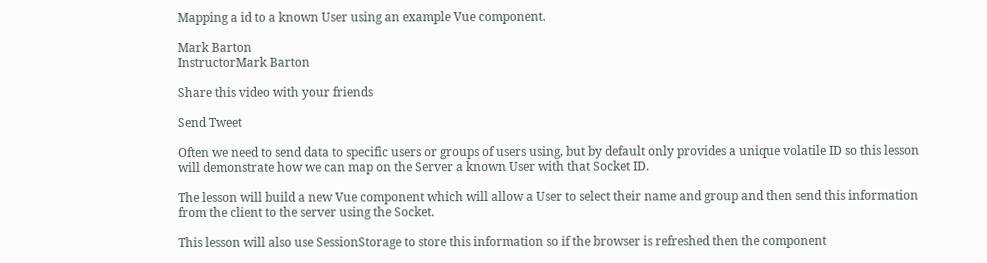Mapping a id to a known User using an example Vue component.

Mark Barton
InstructorMark Barton

Share this video with your friends

Send Tweet

Often we need to send data to specific users or groups of users using, but by default only provides a unique volatile ID so this lesson will demonstrate how we can map on the Server a known User with that Socket ID.

The lesson will build a new Vue component which will allow a User to select their name and group and then send this information from the client to the server using the Socket.

This lesson will also use SessionStorage to store this information so if the browser is refreshed then the component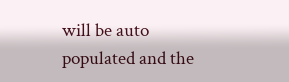will be auto populated and the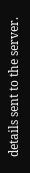details sent to the server.